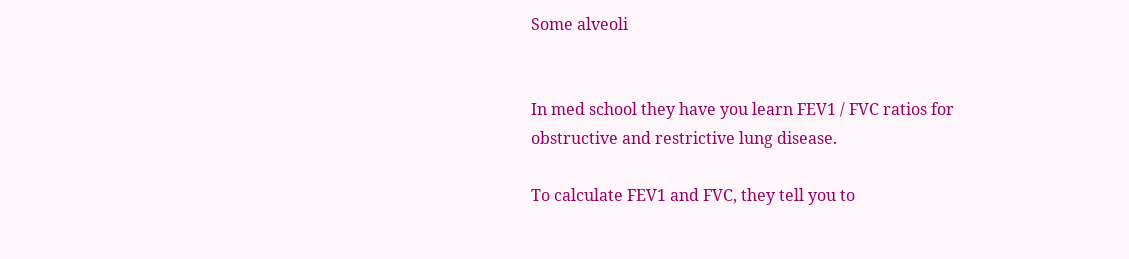Some alveoli


In med school they have you learn FEV1 / FVC ratios for obstructive and restrictive lung disease.

To calculate FEV1 and FVC, they tell you to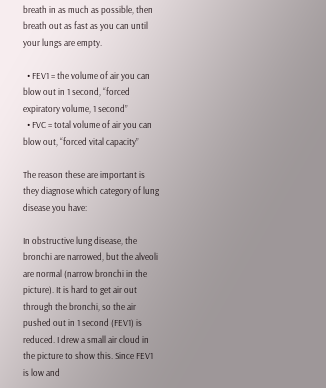breath in as much as possible, then breath out as fast as you can until your lungs are empty.

  • FEV1 = the volume of air you can blow out in 1 second, “forced expiratory volume, 1 second”
  • FVC = total volume of air you can blow out, “forced vital capacity”

The reason these are important is they diagnose which category of lung disease you have:

In obstructive lung disease, the bronchi are narrowed, but the alveoli are normal (narrow bronchi in the picture). It is hard to get air out through the bronchi, so the air pushed out in 1 second (FEV1) is reduced. I drew a small air cloud in the picture to show this. Since FEV1 is low and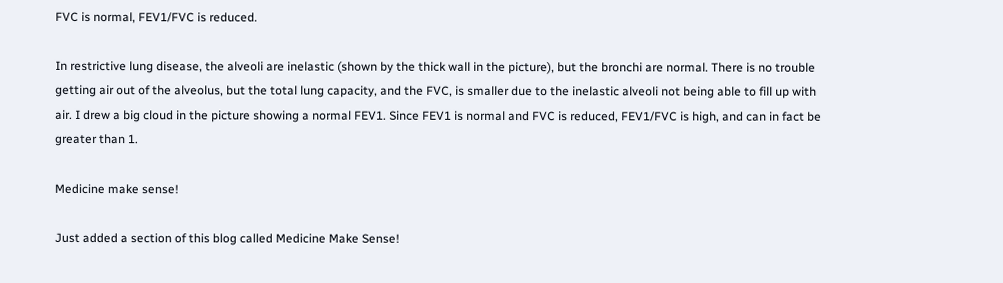FVC is normal, FEV1/FVC is reduced.

In restrictive lung disease, the alveoli are inelastic (shown by the thick wall in the picture), but the bronchi are normal. There is no trouble getting air out of the alveolus, but the total lung capacity, and the FVC, is smaller due to the inelastic alveoli not being able to fill up with air. I drew a big cloud in the picture showing a normal FEV1. Since FEV1 is normal and FVC is reduced, FEV1/FVC is high, and can in fact be greater than 1.

Medicine make sense!

Just added a section of this blog called Medicine Make Sense!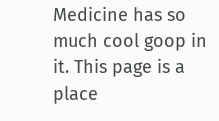Medicine has so much cool goop in it. This page is a place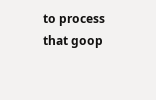to process that goop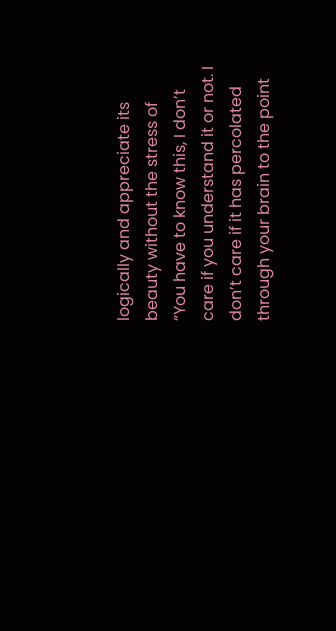logically and appreciate its beauty without the stress of “You have to know this, I don’t care if you understand it or not. I don’t care if it has percolated through your brain to the point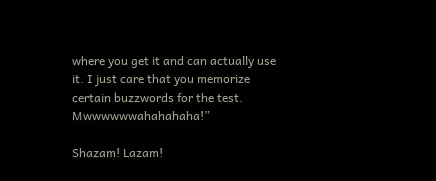where you get it and can actually use it. I just care that you memorize certain buzzwords for the test. Mwwwwwwahahahaha!”

Shazam! Lazam!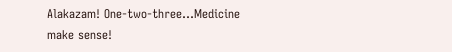Alakazam! One-two-three…Medicine make sense!